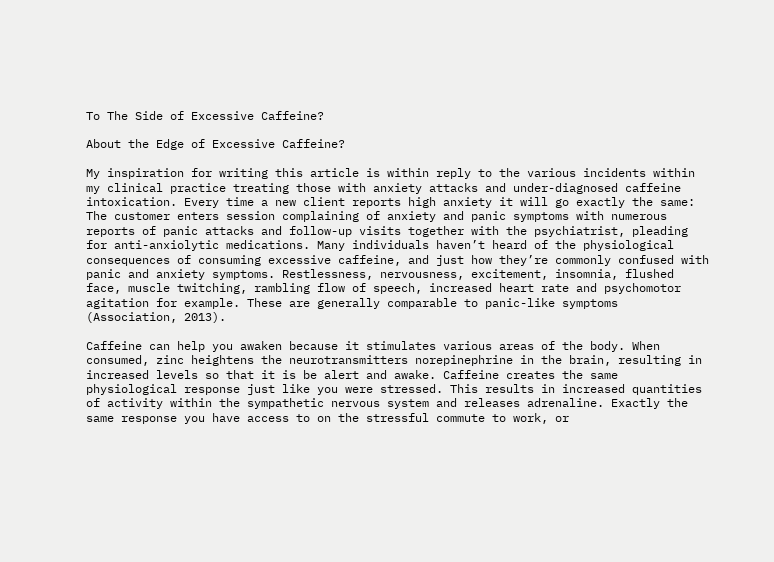To The Side of Excessive Caffeine?

About the Edge of Excessive Caffeine?

My inspiration for writing this article is within reply to the various incidents within my clinical practice treating those with anxiety attacks and under-diagnosed caffeine intoxication. Every time a new client reports high anxiety it will go exactly the same: The customer enters session complaining of anxiety and panic symptoms with numerous reports of panic attacks and follow-up visits together with the psychiatrist, pleading for anti-anxiolytic medications. Many individuals haven’t heard of the physiological consequences of consuming excessive caffeine, and just how they’re commonly confused with panic and anxiety symptoms. Restlessness, nervousness, excitement, insomnia, flushed face, muscle twitching, rambling flow of speech, increased heart rate and psychomotor agitation for example. These are generally comparable to panic-like symptoms (Association, 2013).

Caffeine can help you awaken because it stimulates various areas of the body. When consumed, zinc heightens the neurotransmitters norepinephrine in the brain, resulting in increased levels so that it is be alert and awake. Caffeine creates the same physiological response just like you were stressed. This results in increased quantities of activity within the sympathetic nervous system and releases adrenaline. Exactly the same response you have access to on the stressful commute to work, or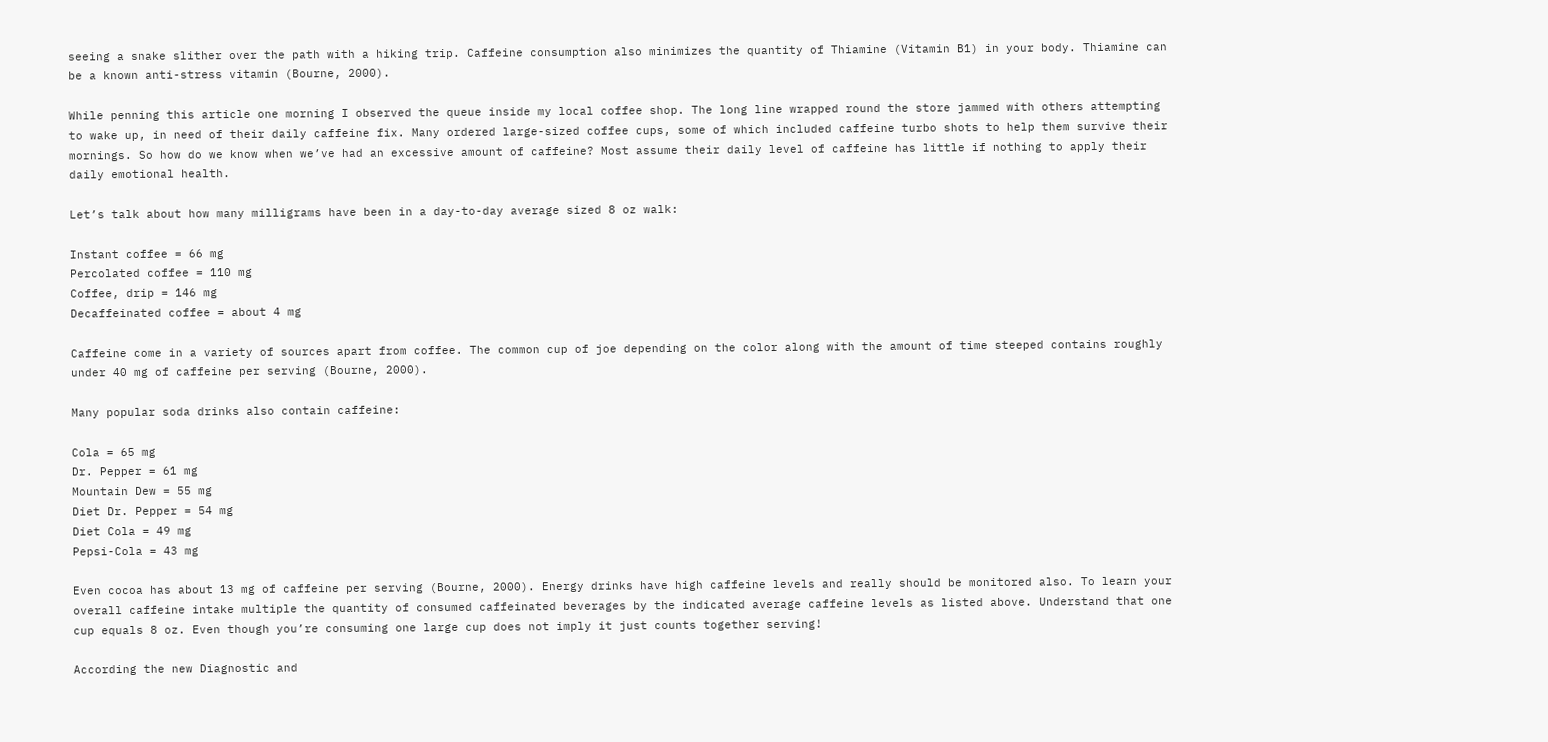seeing a snake slither over the path with a hiking trip. Caffeine consumption also minimizes the quantity of Thiamine (Vitamin B1) in your body. Thiamine can be a known anti-stress vitamin (Bourne, 2000).

While penning this article one morning I observed the queue inside my local coffee shop. The long line wrapped round the store jammed with others attempting to wake up, in need of their daily caffeine fix. Many ordered large-sized coffee cups, some of which included caffeine turbo shots to help them survive their mornings. So how do we know when we’ve had an excessive amount of caffeine? Most assume their daily level of caffeine has little if nothing to apply their daily emotional health.

Let’s talk about how many milligrams have been in a day-to-day average sized 8 oz walk:

Instant coffee = 66 mg
Percolated coffee = 110 mg
Coffee, drip = 146 mg
Decaffeinated coffee = about 4 mg

Caffeine come in a variety of sources apart from coffee. The common cup of joe depending on the color along with the amount of time steeped contains roughly under 40 mg of caffeine per serving (Bourne, 2000).

Many popular soda drinks also contain caffeine:

Cola = 65 mg
Dr. Pepper = 61 mg
Mountain Dew = 55 mg
Diet Dr. Pepper = 54 mg
Diet Cola = 49 mg
Pepsi-Cola = 43 mg

Even cocoa has about 13 mg of caffeine per serving (Bourne, 2000). Energy drinks have high caffeine levels and really should be monitored also. To learn your overall caffeine intake multiple the quantity of consumed caffeinated beverages by the indicated average caffeine levels as listed above. Understand that one cup equals 8 oz. Even though you’re consuming one large cup does not imply it just counts together serving!

According the new Diagnostic and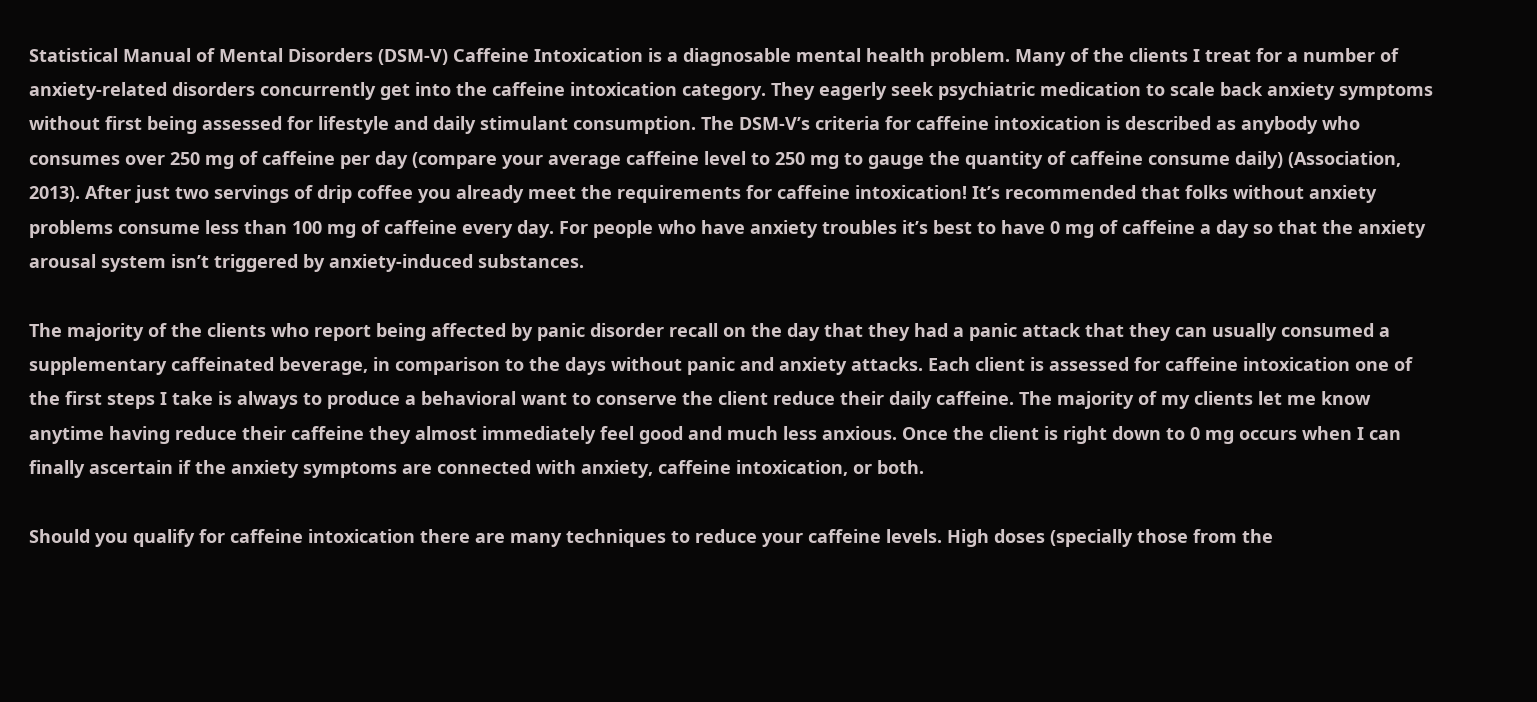Statistical Manual of Mental Disorders (DSM-V) Caffeine Intoxication is a diagnosable mental health problem. Many of the clients I treat for a number of anxiety-related disorders concurrently get into the caffeine intoxication category. They eagerly seek psychiatric medication to scale back anxiety symptoms without first being assessed for lifestyle and daily stimulant consumption. The DSM-V’s criteria for caffeine intoxication is described as anybody who consumes over 250 mg of caffeine per day (compare your average caffeine level to 250 mg to gauge the quantity of caffeine consume daily) (Association, 2013). After just two servings of drip coffee you already meet the requirements for caffeine intoxication! It’s recommended that folks without anxiety problems consume less than 100 mg of caffeine every day. For people who have anxiety troubles it’s best to have 0 mg of caffeine a day so that the anxiety arousal system isn’t triggered by anxiety-induced substances.

The majority of the clients who report being affected by panic disorder recall on the day that they had a panic attack that they can usually consumed a supplementary caffeinated beverage, in comparison to the days without panic and anxiety attacks. Each client is assessed for caffeine intoxication one of the first steps I take is always to produce a behavioral want to conserve the client reduce their daily caffeine. The majority of my clients let me know anytime having reduce their caffeine they almost immediately feel good and much less anxious. Once the client is right down to 0 mg occurs when I can finally ascertain if the anxiety symptoms are connected with anxiety, caffeine intoxication, or both.

Should you qualify for caffeine intoxication there are many techniques to reduce your caffeine levels. High doses (specially those from the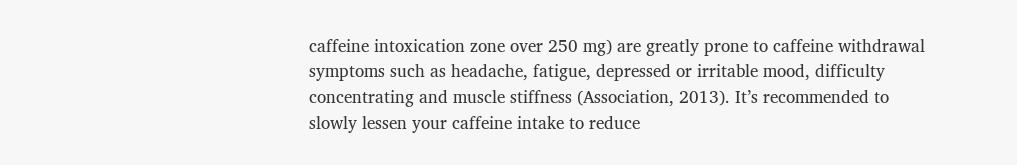caffeine intoxication zone over 250 mg) are greatly prone to caffeine withdrawal symptoms such as headache, fatigue, depressed or irritable mood, difficulty concentrating and muscle stiffness (Association, 2013). It’s recommended to slowly lessen your caffeine intake to reduce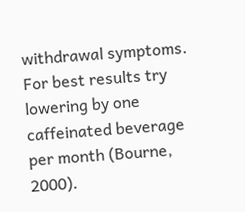withdrawal symptoms. For best results try lowering by one caffeinated beverage per month (Bourne, 2000).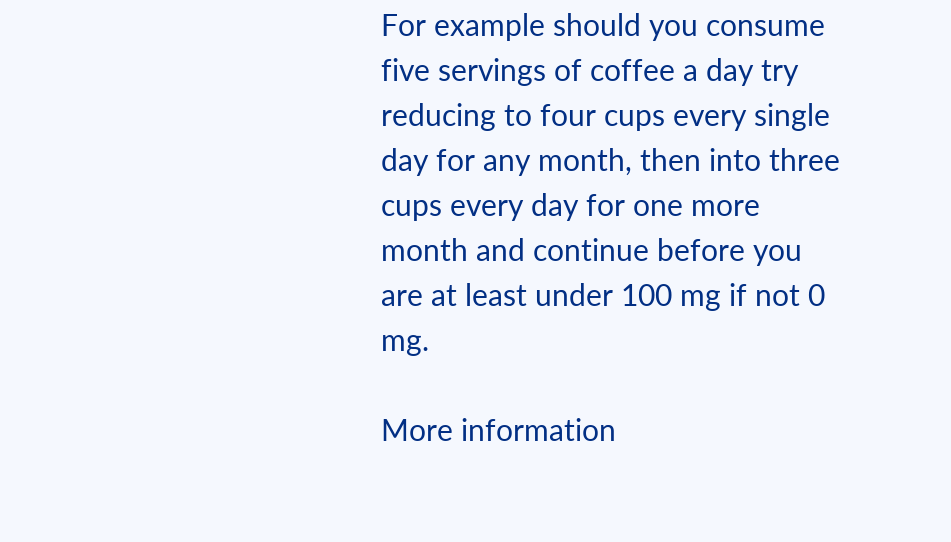For example should you consume five servings of coffee a day try reducing to four cups every single day for any month, then into three cups every day for one more month and continue before you are at least under 100 mg if not 0 mg.

More information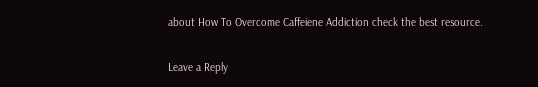about How To Overcome Caffeiene Addiction check the best resource.

Leave a Reply